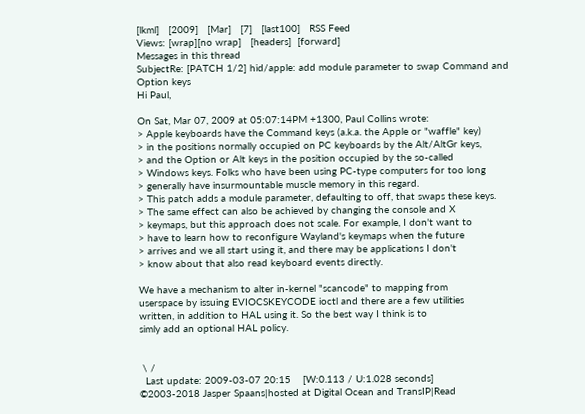[lkml]   [2009]   [Mar]   [7]   [last100]   RSS Feed
Views: [wrap][no wrap]   [headers]  [forward]
Messages in this thread
SubjectRe: [PATCH 1/2] hid/apple: add module parameter to swap Command and Option keys
Hi Paul,

On Sat, Mar 07, 2009 at 05:07:14PM +1300, Paul Collins wrote:
> Apple keyboards have the Command keys (a.k.a. the Apple or "waffle" key)
> in the positions normally occupied on PC keyboards by the Alt/AltGr keys,
> and the Option or Alt keys in the position occupied by the so-called
> Windows keys. Folks who have been using PC-type computers for too long
> generally have insurmountable muscle memory in this regard.
> This patch adds a module parameter, defaulting to off, that swaps these keys.
> The same effect can also be achieved by changing the console and X
> keymaps, but this approach does not scale. For example, I don't want to
> have to learn how to reconfigure Wayland's keymaps when the future
> arrives and we all start using it, and there may be applications I don't
> know about that also read keyboard events directly.

We have a mechanism to alter in-kernel "scancode" to mapping from
userspace by issuing EVIOCSKEYCODE ioctl and there are a few utilities
written, in addition to HAL using it. So the best way I think is to
simly add an optional HAL policy.


 \ /
  Last update: 2009-03-07 20:15    [W:0.113 / U:1.028 seconds]
©2003-2018 Jasper Spaans|hosted at Digital Ocean and TransIP|Read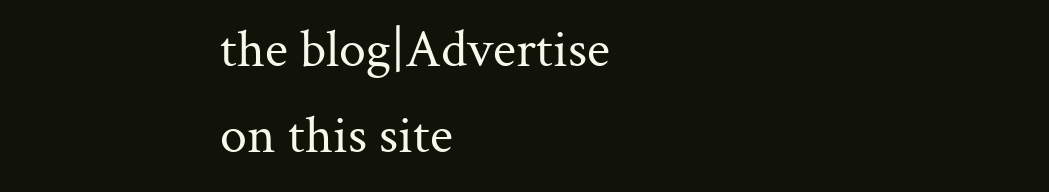the blog|Advertise on this site